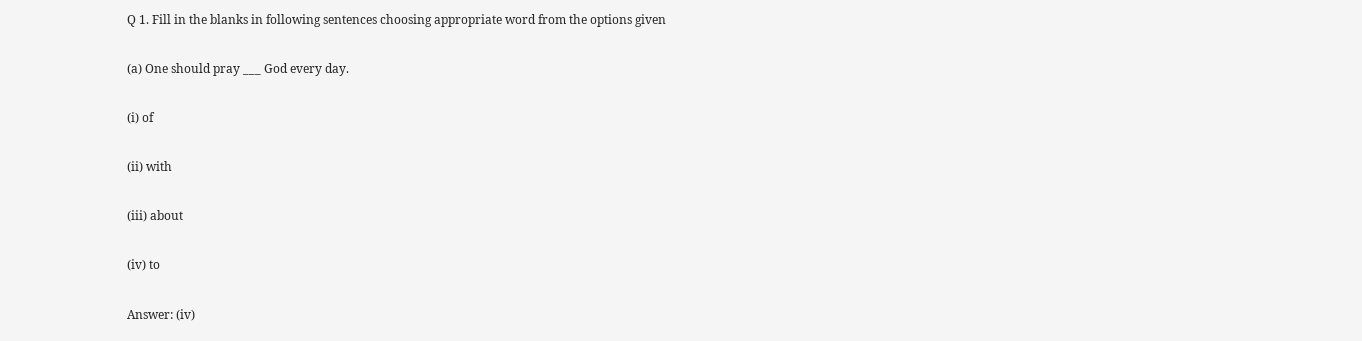Q 1. Fill in the blanks in following sentences choosing appropriate word from the options given

(a) One should pray ___ God every day.

(i) of

(ii) with

(iii) about

(iv) to

Answer: (iv)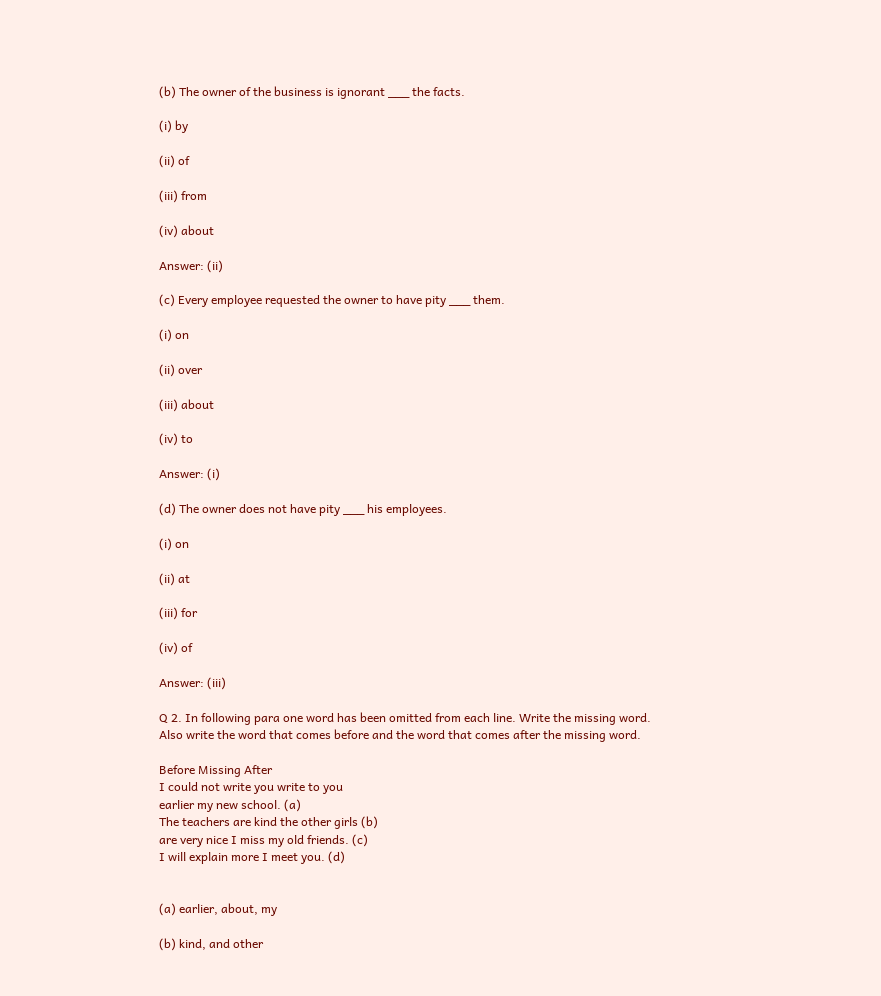(b) The owner of the business is ignorant ___ the facts.

(i) by

(ii) of

(iii) from

(iv) about

Answer: (ii)

(c) Every employee requested the owner to have pity ___ them.

(i) on

(ii) over

(iii) about

(iv) to

Answer: (i)

(d) The owner does not have pity ___ his employees.

(i) on

(ii) at

(iii) for

(iv) of

Answer: (iii)

Q 2. In following para one word has been omitted from each line. Write the missing word. Also write the word that comes before and the word that comes after the missing word.

Before Missing After
I could not write you write to you
earlier my new school. (a)
The teachers are kind the other girls (b)
are very nice I miss my old friends. (c)
I will explain more I meet you. (d)


(a) earlier, about, my

(b) kind, and other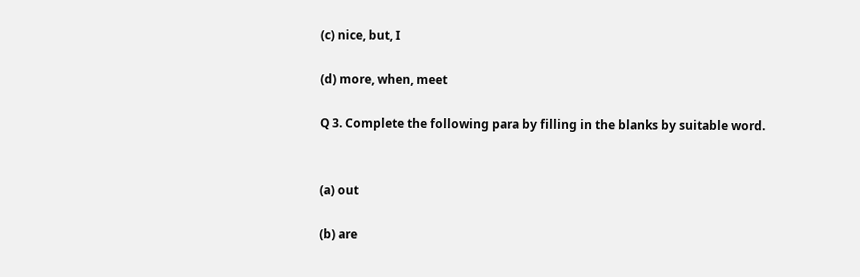(c) nice, but, I

(d) more, when, meet

Q 3. Complete the following para by filling in the blanks by suitable word.


(a) out

(b) are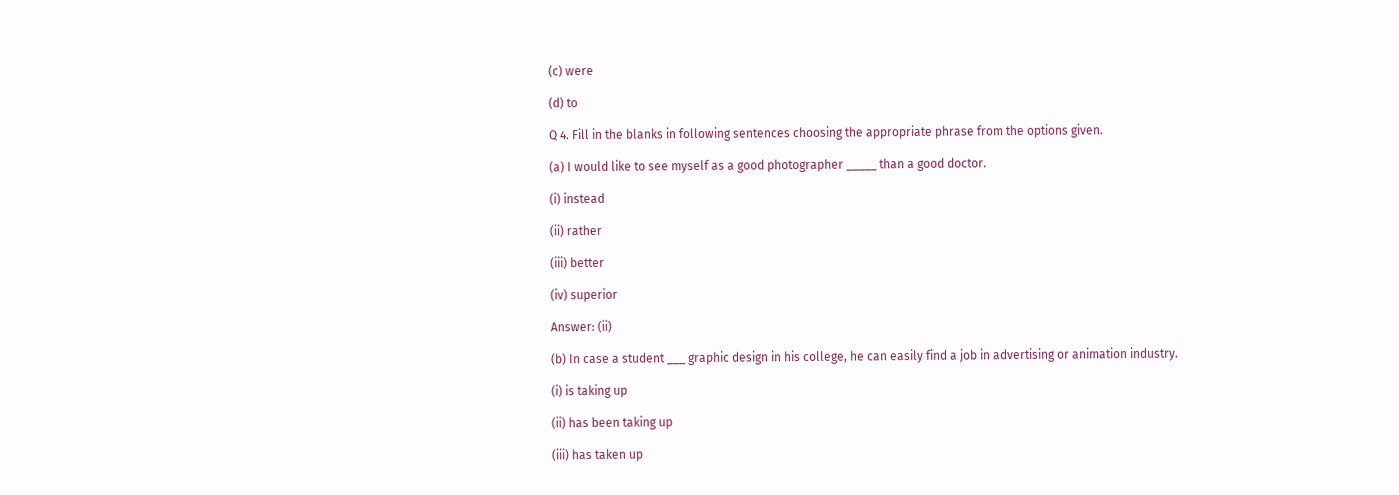(c) were

(d) to

Q 4. Fill in the blanks in following sentences choosing the appropriate phrase from the options given.

(a) I would like to see myself as a good photographer _____ than a good doctor.

(i) instead

(ii) rather

(iii) better

(iv) superior

Answer: (ii)

(b) In case a student ___ graphic design in his college, he can easily find a job in advertising or animation industry.

(i) is taking up

(ii) has been taking up

(iii) has taken up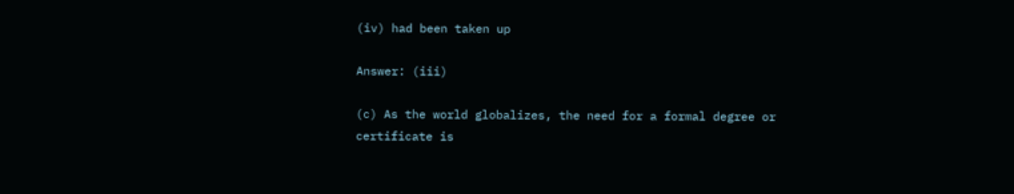(iv) had been taken up

Answer: (iii)

(c) As the world globalizes, the need for a formal degree or certificate is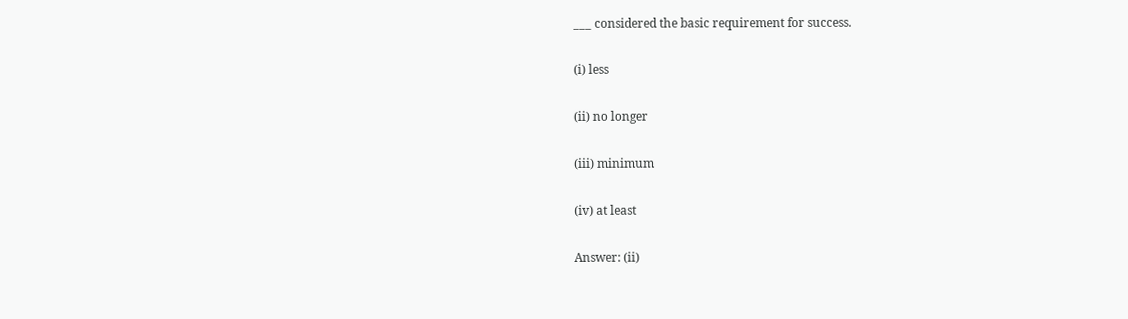___ considered the basic requirement for success.

(i) less

(ii) no longer

(iii) minimum

(iv) at least

Answer: (ii)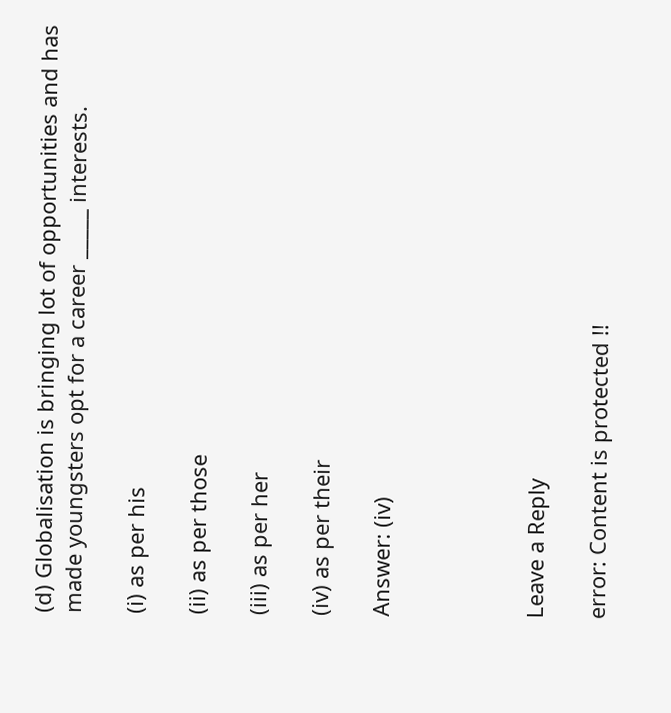(d) Globalisation is bringing lot of opportunities and has made youngsters opt for a career _____ interests.

(i) as per his

(ii) as per those

(iii) as per her

(iv) as per their

Answer: (iv)




Leave a Reply

error: Content is protected !!